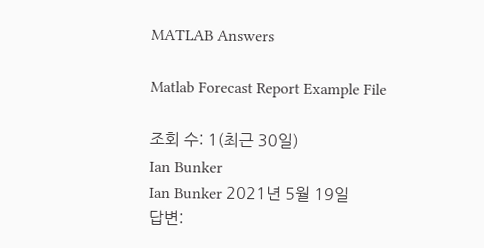MATLAB Answers

Matlab Forecast Report Example File

조회 수: 1(최근 30일)
Ian Bunker
Ian Bunker 2021년 5월 19일
답변: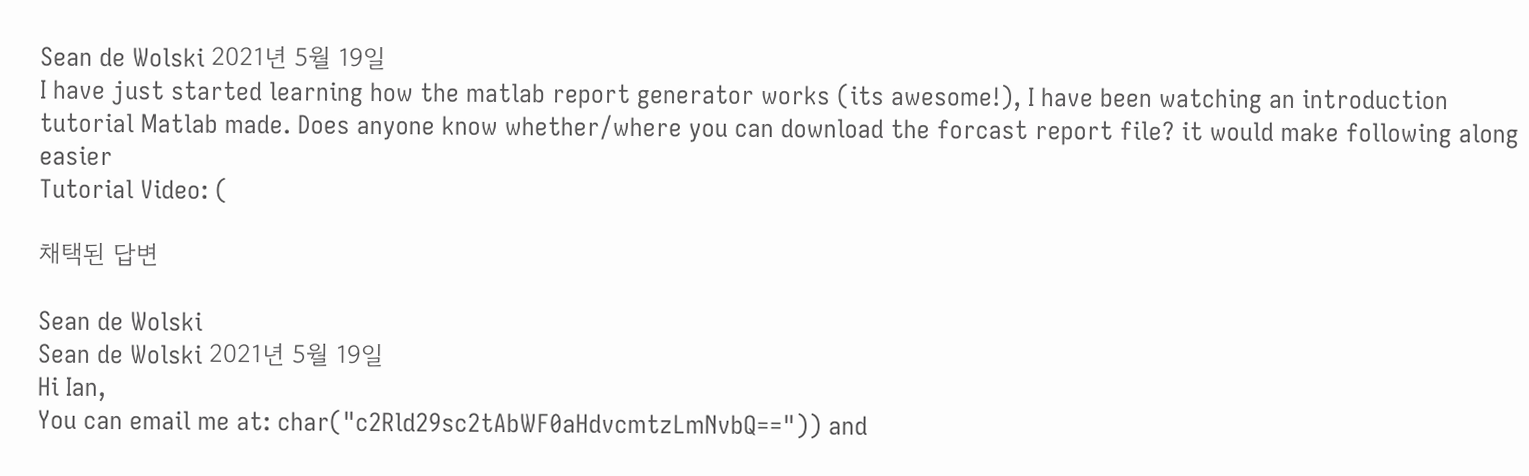Sean de Wolski 2021년 5월 19일
I have just started learning how the matlab report generator works (its awesome!), I have been watching an introduction tutorial Matlab made. Does anyone know whether/where you can download the forcast report file? it would make following along easier
Tutorial Video: (

채택된 답변

Sean de Wolski
Sean de Wolski 2021년 5월 19일
Hi Ian,
You can email me at: char("c2Rld29sc2tAbWF0aHdvcmtzLmNvbQ==")) and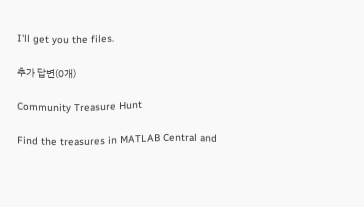I'll get you the files.

추가 답변(0개)

Community Treasure Hunt

Find the treasures in MATLAB Central and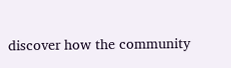discover how the community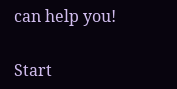can help you!

Start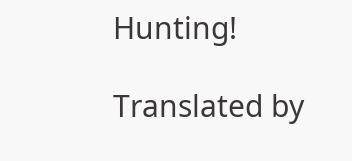Hunting!

Translated by